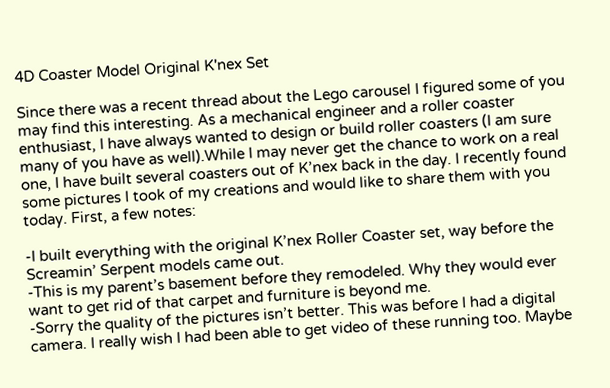4D Coaster Model Original K'nex Set

Since there was a recent thread about the Lego carousel I figured some of you may find this interesting. As a mechanical engineer and a roller coaster enthusiast, I have always wanted to design or build roller coasters (I am sure many of you have as well).While I may never get the chance to work on a real one, I have built several coasters out of K’nex back in the day. I recently found some pictures I took of my creations and would like to share them with you today. First, a few notes:

-I built everything with the original K’nex Roller Coaster set, way before the Screamin’ Serpent models came out.
-This is my parent’s basement before they remodeled. Why they would ever want to get rid of that carpet and furniture is beyond me.
-Sorry the quality of the pictures isn’t better. This was before I had a digital camera. I really wish I had been able to get video of these running too. Maybe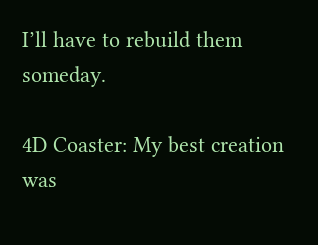I’ll have to rebuild them someday.

4D Coaster: My best creation was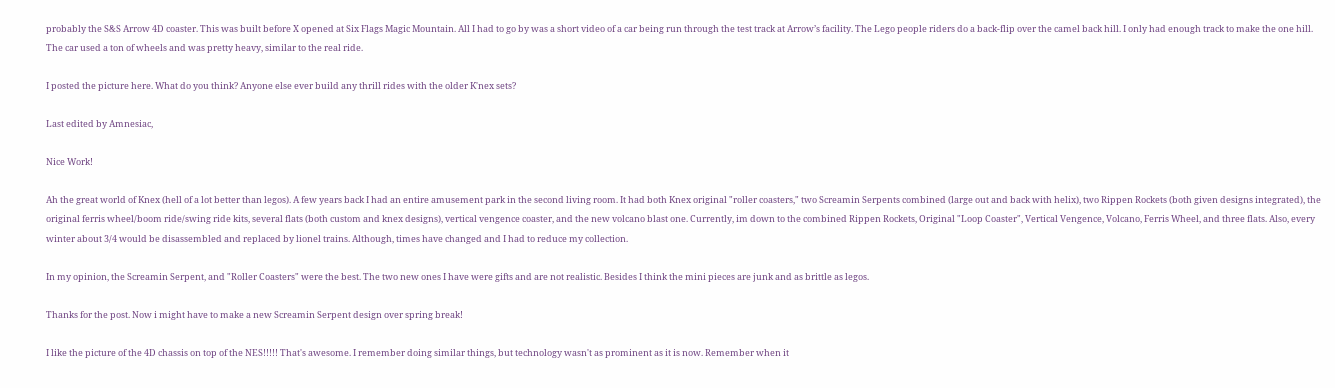probably the S&S Arrow 4D coaster. This was built before X opened at Six Flags Magic Mountain. All I had to go by was a short video of a car being run through the test track at Arrow’s facility. The Lego people riders do a back-flip over the camel back hill. I only had enough track to make the one hill. The car used a ton of wheels and was pretty heavy, similar to the real ride.

I posted the picture here. What do you think? Anyone else ever build any thrill rides with the older K'nex sets?

Last edited by Amnesiac,

Nice Work!

Ah the great world of Knex (hell of a lot better than legos). A few years back I had an entire amusement park in the second living room. It had both Knex original "roller coasters," two Screamin Serpents combined (large out and back with helix), two Rippen Rockets (both given designs integrated), the original ferris wheel/boom ride/swing ride kits, several flats (both custom and knex designs), vertical vengence coaster, and the new volcano blast one. Currently, im down to the combined Rippen Rockets, Original "Loop Coaster", Vertical Vengence, Volcano, Ferris Wheel, and three flats. Also, every winter about 3/4 would be disassembled and replaced by lionel trains. Although, times have changed and I had to reduce my collection.

In my opinion, the Screamin Serpent, and "Roller Coasters" were the best. The two new ones I have were gifts and are not realistic. Besides I think the mini pieces are junk and as brittle as legos.

Thanks for the post. Now i might have to make a new Screamin Serpent design over spring break!

I like the picture of the 4D chassis on top of the NES!!!!! That's awesome. I remember doing similar things, but technology wasn't as prominent as it is now. Remember when it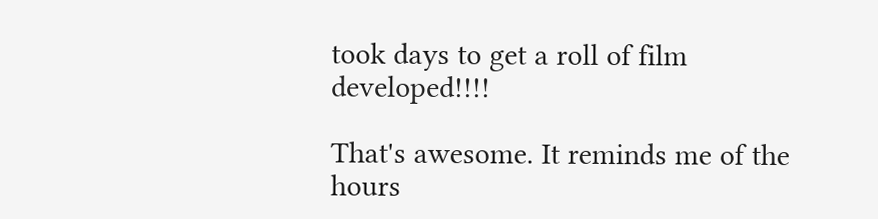took days to get a roll of film developed!!!!

That's awesome. It reminds me of the hours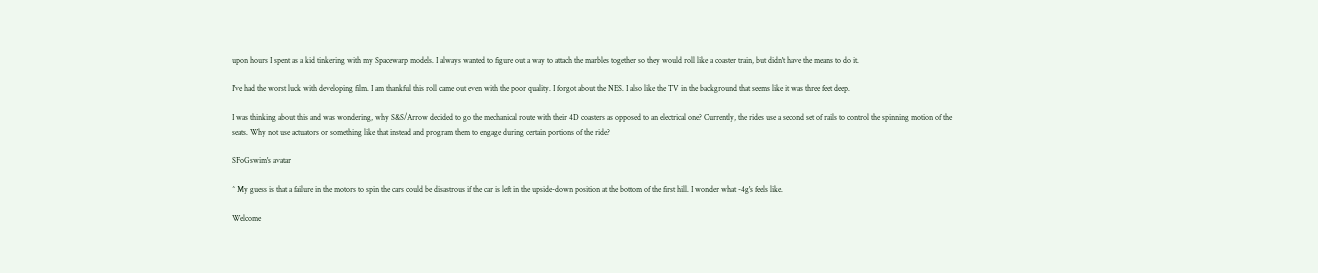upon hours I spent as a kid tinkering with my Spacewarp models. I always wanted to figure out a way to attach the marbles together so they would roll like a coaster train, but didn't have the means to do it.

I've had the worst luck with developing film. I am thankful this roll came out even with the poor quality. I forgot about the NES. I also like the TV in the background that seems like it was three feet deep.

I was thinking about this and was wondering, why S&S/Arrow decided to go the mechanical route with their 4D coasters as opposed to an electrical one? Currently, the rides use a second set of rails to control the spinning motion of the seats. Why not use actuators or something like that instead and program them to engage during certain portions of the ride?

SFoGswim's avatar

^ My guess is that a failure in the motors to spin the cars could be disastrous if the car is left in the upside-down position at the bottom of the first hill. I wonder what -4g's feels like.

Welcome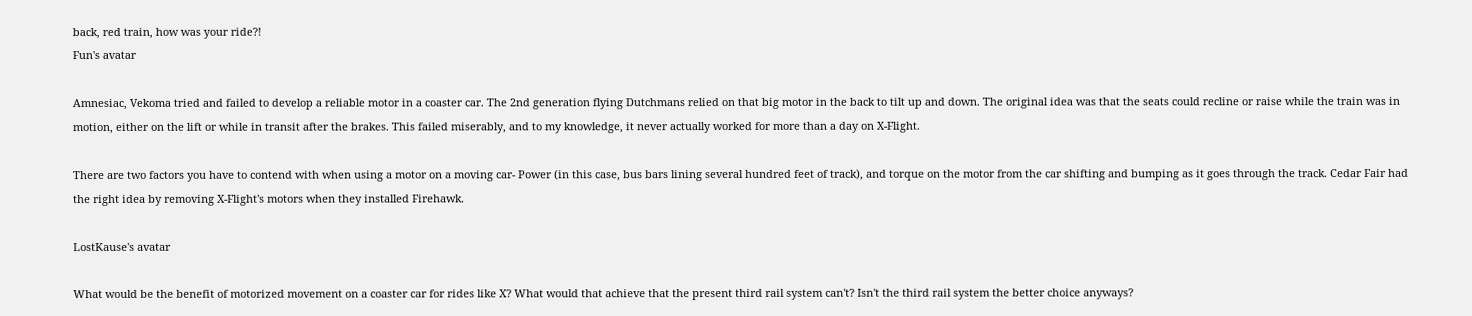back, red train, how was your ride?!
Fun's avatar

Amnesiac, Vekoma tried and failed to develop a reliable motor in a coaster car. The 2nd generation flying Dutchmans relied on that big motor in the back to tilt up and down. The original idea was that the seats could recline or raise while the train was in motion, either on the lift or while in transit after the brakes. This failed miserably, and to my knowledge, it never actually worked for more than a day on X-Flight.

There are two factors you have to contend with when using a motor on a moving car- Power (in this case, bus bars lining several hundred feet of track), and torque on the motor from the car shifting and bumping as it goes through the track. Cedar Fair had the right idea by removing X-Flight's motors when they installed Firehawk.

LostKause's avatar

What would be the benefit of motorized movement on a coaster car for rides like X? What would that achieve that the present third rail system can't? Isn't the third rail system the better choice anyways?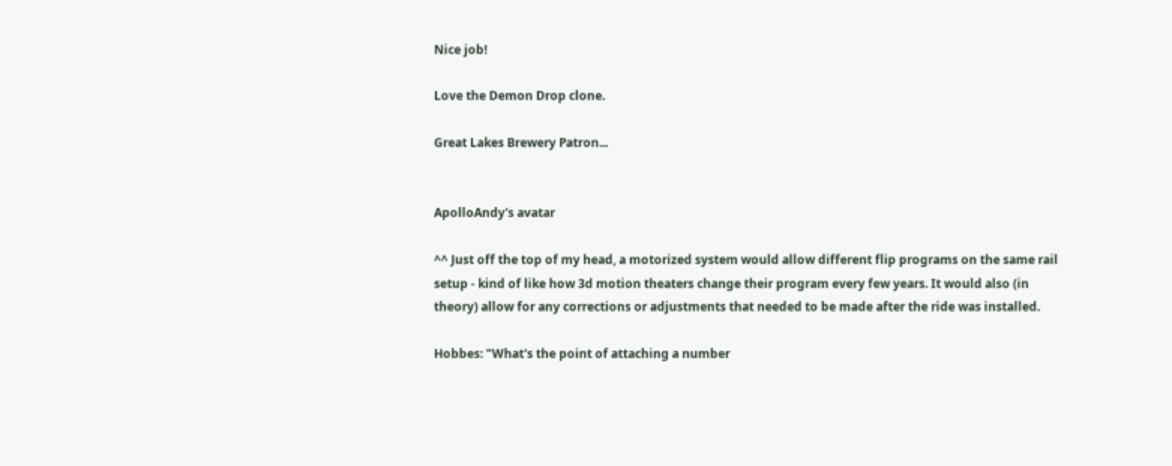Nice job!

Love the Demon Drop clone.

Great Lakes Brewery Patron...


ApolloAndy's avatar

^^ Just off the top of my head, a motorized system would allow different flip programs on the same rail setup - kind of like how 3d motion theaters change their program every few years. It would also (in theory) allow for any corrections or adjustments that needed to be made after the ride was installed.

Hobbes: "What's the point of attaching a number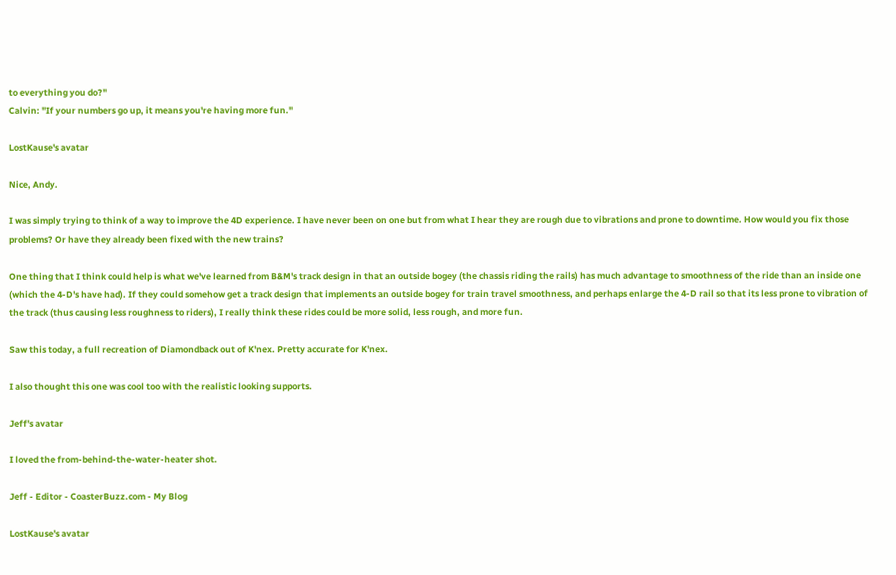to everything you do?"
Calvin: "If your numbers go up, it means you're having more fun."

LostKause's avatar

Nice, Andy.

I was simply trying to think of a way to improve the 4D experience. I have never been on one but from what I hear they are rough due to vibrations and prone to downtime. How would you fix those problems? Or have they already been fixed with the new trains?

One thing that I think could help is what we've learned from B&M's track design in that an outside bogey (the chassis riding the rails) has much advantage to smoothness of the ride than an inside one (which the 4-D's have had). If they could somehow get a track design that implements an outside bogey for train travel smoothness, and perhaps enlarge the 4-D rail so that its less prone to vibration of the track (thus causing less roughness to riders), I really think these rides could be more solid, less rough, and more fun.

Saw this today, a full recreation of Diamondback out of K'nex. Pretty accurate for K'nex.

I also thought this one was cool too with the realistic looking supports.

Jeff's avatar

I loved the from-behind-the-water-heater shot.

Jeff - Editor - CoasterBuzz.com - My Blog

LostKause's avatar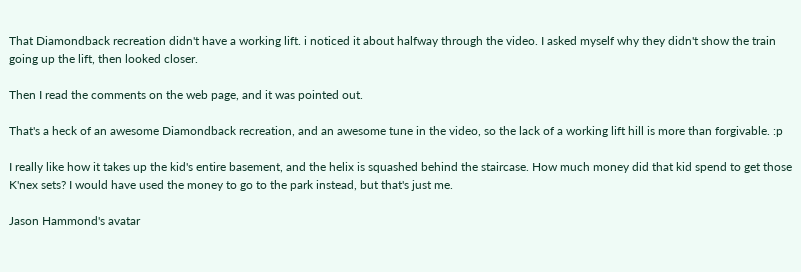That Diamondback recreation didn't have a working lift. i noticed it about halfway through the video. I asked myself why they didn't show the train going up the lift, then looked closer.

Then I read the comments on the web page, and it was pointed out.

That's a heck of an awesome Diamondback recreation, and an awesome tune in the video, so the lack of a working lift hill is more than forgivable. :p

I really like how it takes up the kid's entire basement, and the helix is squashed behind the staircase. How much money did that kid spend to get those K'nex sets? I would have used the money to go to the park instead, but that's just me.

Jason Hammond's avatar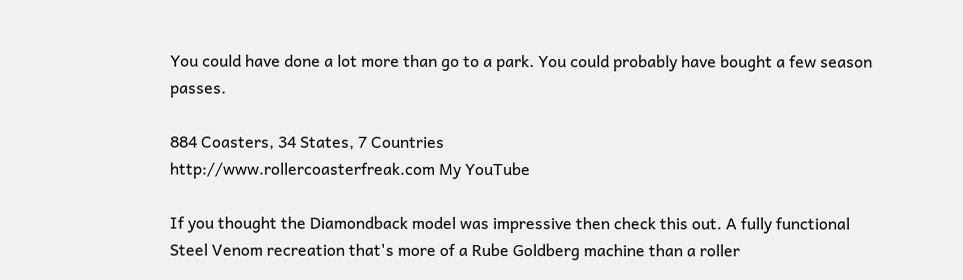You could have done a lot more than go to a park. You could probably have bought a few season passes.

884 Coasters, 34 States, 7 Countries
http://www.rollercoasterfreak.com My YouTube

If you thought the Diamondback model was impressive then check this out. A fully functional Steel Venom recreation that's more of a Rube Goldberg machine than a roller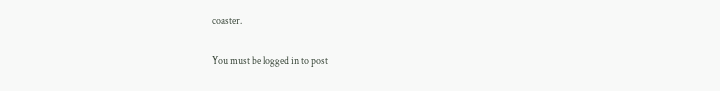coaster.

You must be logged in to post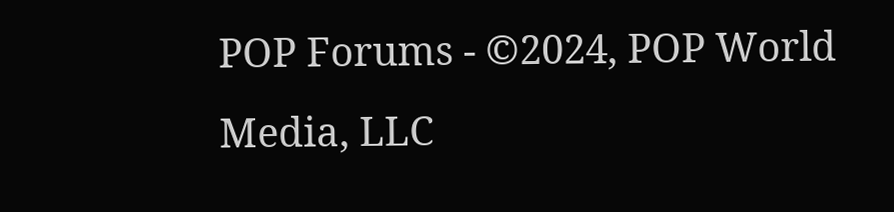POP Forums - ©2024, POP World Media, LLC